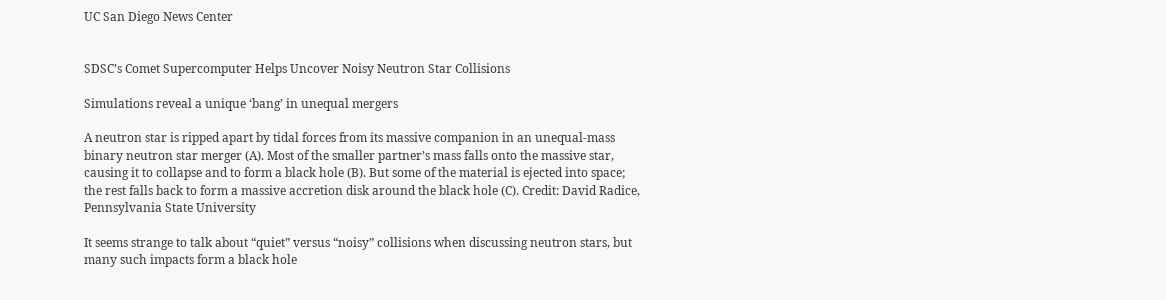UC San Diego News Center


SDSC’s Comet Supercomputer Helps Uncover Noisy Neutron Star Collisions

Simulations reveal a unique ‘bang’ in unequal mergers

A neutron star is ripped apart by tidal forces from its massive companion in an unequal-mass binary neutron star merger (A). Most of the smaller partner’s mass falls onto the massive star, causing it to collapse and to form a black hole (B). But some of the material is ejected into space; the rest falls back to form a massive accretion disk around the black hole (C). Credit: David Radice, Pennsylvania State University

It seems strange to talk about “quiet” versus “noisy” collisions when discussing neutron stars, but many such impacts form a black hole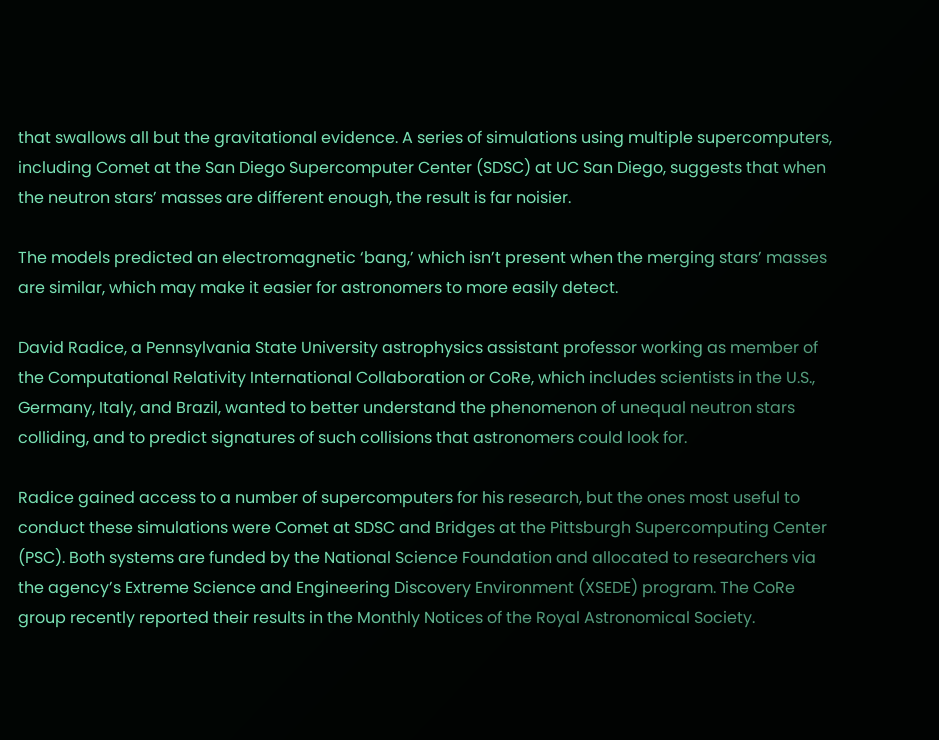that swallows all but the gravitational evidence. A series of simulations using multiple supercomputers, including Comet at the San Diego Supercomputer Center (SDSC) at UC San Diego, suggests that when the neutron stars’ masses are different enough, the result is far noisier.

The models predicted an electromagnetic ‘bang,’ which isn’t present when the merging stars’ masses are similar, which may make it easier for astronomers to more easily detect.

David Radice, a Pennsylvania State University astrophysics assistant professor working as member of the Computational Relativity International Collaboration or CoRe, which includes scientists in the U.S., Germany, Italy, and Brazil, wanted to better understand the phenomenon of unequal neutron stars colliding, and to predict signatures of such collisions that astronomers could look for.

Radice gained access to a number of supercomputers for his research, but the ones most useful to conduct these simulations were Comet at SDSC and Bridges at the Pittsburgh Supercomputing Center (PSC). Both systems are funded by the National Science Foundation and allocated to researchers via the agency’s Extreme Science and Engineering Discovery Environment (XSEDE) program. The CoRe group recently reported their results in the Monthly Notices of the Royal Astronomical Society.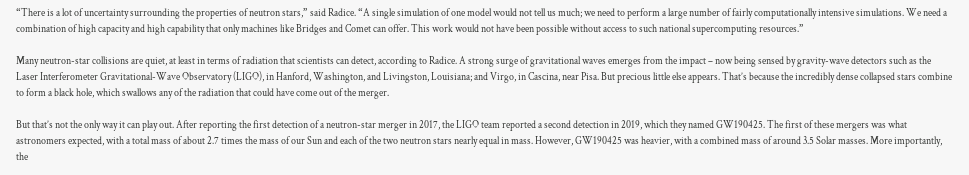“There is a lot of uncertainty surrounding the properties of neutron stars,” said Radice. “A single simulation of one model would not tell us much; we need to perform a large number of fairly computationally intensive simulations. We need a combination of high capacity and high capability that only machines like Bridges and Comet can offer. This work would not have been possible without access to such national supercomputing resources.”

Many neutron-star collisions are quiet, at least in terms of radiation that scientists can detect, according to Radice. A strong surge of gravitational waves emerges from the impact – now being sensed by gravity-wave detectors such as the Laser Interferometer Gravitational-Wave Observatory (LIGO), in Hanford, Washington, and Livingston, Louisiana; and Virgo, in Cascina, near Pisa. But precious little else appears. That’s because the incredibly dense collapsed stars combine to form a black hole, which swallows any of the radiation that could have come out of the merger.

But that’s not the only way it can play out. After reporting the first detection of a neutron-star merger in 2017, the LIGO team reported a second detection in 2019, which they named GW190425. The first of these mergers was what astronomers expected, with a total mass of about 2.7 times the mass of our Sun and each of the two neutron stars nearly equal in mass. However, GW190425 was heavier, with a combined mass of around 3.5 Solar masses. More importantly, the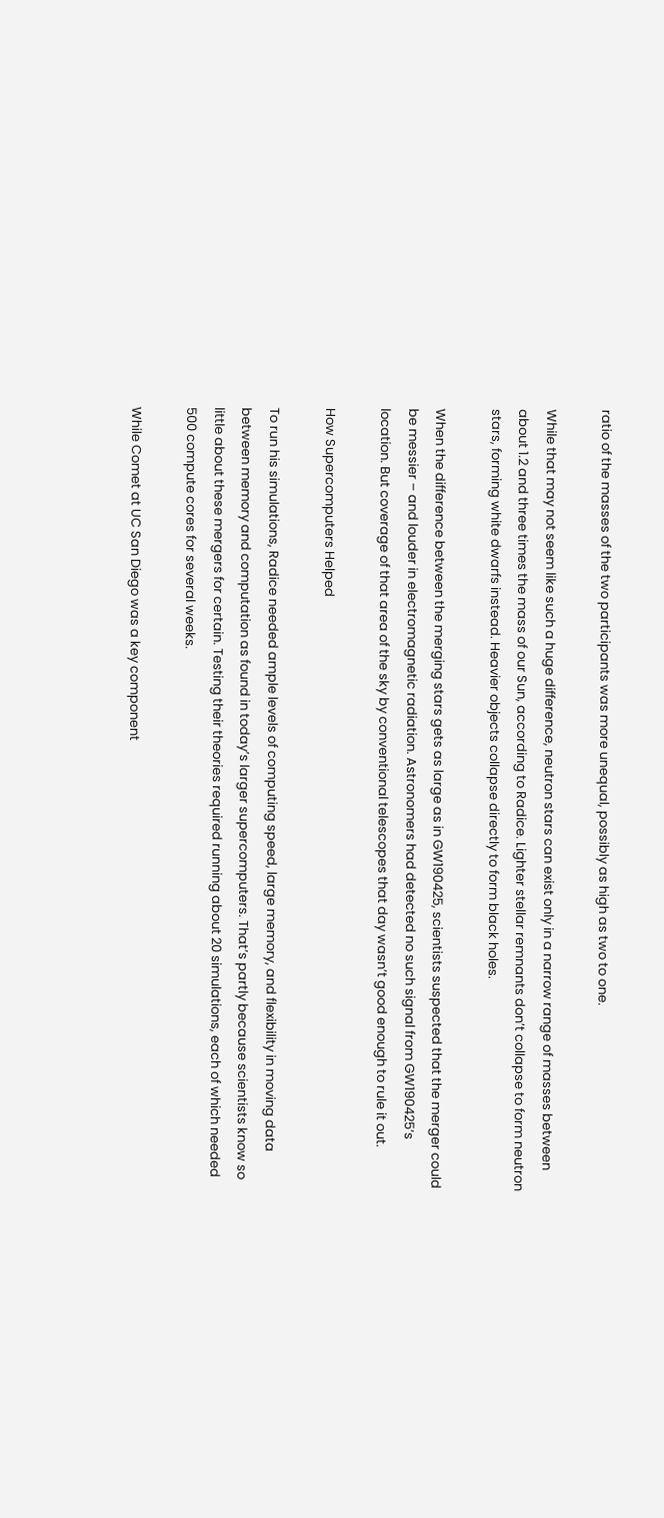ratio of the masses of the two participants was more unequal, possibly as high as two to one.

While that may not seem like such a huge difference, neutron stars can exist only in a narrow range of masses between about 1.2 and three times the mass of our Sun, according to Radice. Lighter stellar remnants don’t collapse to form neutron stars, forming white dwarfs instead. Heavier objects collapse directly to form black holes.

When the difference between the merging stars gets as large as in GW190425, scientists suspected that the merger could be messier – and louder in electromagnetic radiation. Astronomers had detected no such signal from GW190425’s location. But coverage of that area of the sky by conventional telescopes that day wasn’t good enough to rule it out.

How Supercomputers Helped

To run his simulations, Radice needed ample levels of computing speed, large memory, and flexibility in moving data between memory and computation as found in today’s larger supercomputers. That’s partly because scientists know so little about these mergers for certain. Testing their theories required running about 20 simulations, each of which needed 500 compute cores for several weeks.

While Comet at UC San Diego was a key component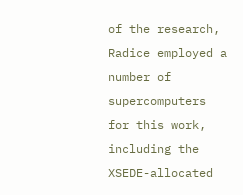of the research, Radice employed a number of supercomputers for this work, including the XSEDE-allocated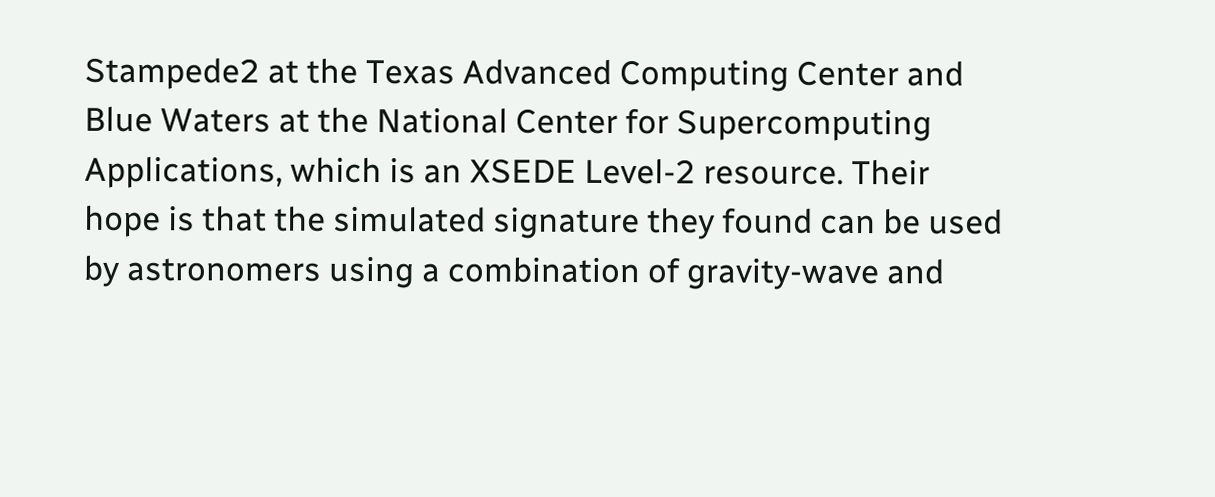Stampede2 at the Texas Advanced Computing Center and Blue Waters at the National Center for Supercomputing Applications, which is an XSEDE Level-2 resource. Their hope is that the simulated signature they found can be used by astronomers using a combination of gravity-wave and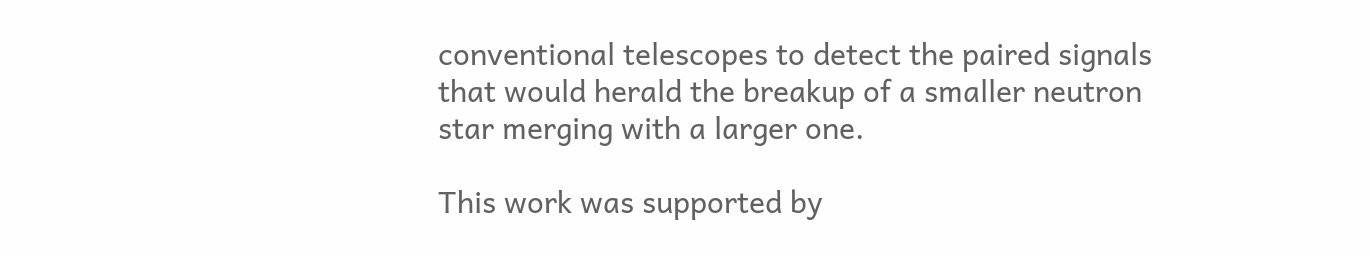conventional telescopes to detect the paired signals that would herald the breakup of a smaller neutron star merging with a larger one.

This work was supported by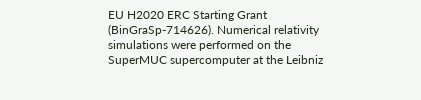EU H2020 ERC Starting Grant (BinGraSp-714626). Numerical relativity simulations were performed on the SuperMUC supercomputer at the Leibniz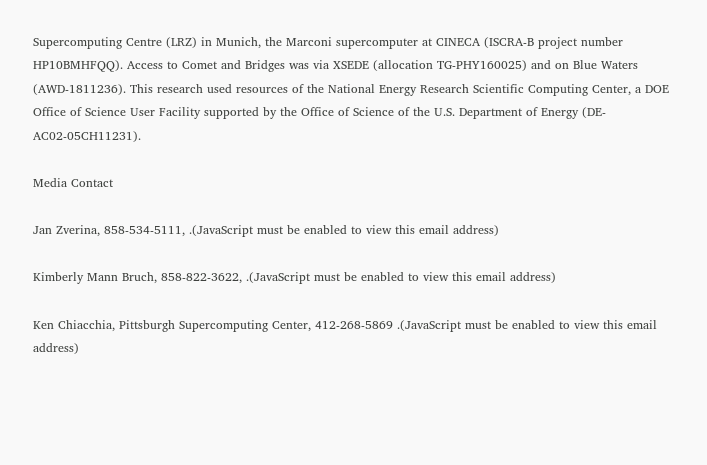Supercomputing Centre (LRZ) in Munich, the Marconi supercomputer at CINECA (ISCRA-B project number HP10BMHFQQ). Access to Comet and Bridges was via XSEDE (allocation TG-PHY160025) and on Blue Waters (AWD-1811236). This research used resources of the National Energy Research Scientific Computing Center, a DOE Office of Science User Facility supported by the Office of Science of the U.S. Department of Energy (DE-AC02-05CH11231).

Media Contact

Jan Zverina, 858-534-5111, .(JavaScript must be enabled to view this email address)

Kimberly Mann Bruch, 858-822-3622, .(JavaScript must be enabled to view this email address)

Ken Chiacchia, Pittsburgh Supercomputing Center, 412-268-5869 .(JavaScript must be enabled to view this email address)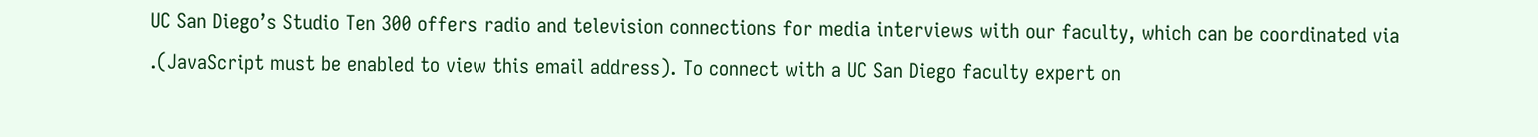UC San Diego’s Studio Ten 300 offers radio and television connections for media interviews with our faculty, which can be coordinated via .(JavaScript must be enabled to view this email address). To connect with a UC San Diego faculty expert on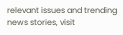relevant issues and trending news stories, visit